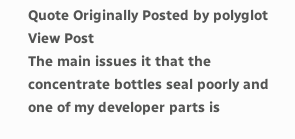Quote Originally Posted by polyglot View Post
The main issues it that the concentrate bottles seal poorly and one of my developer parts is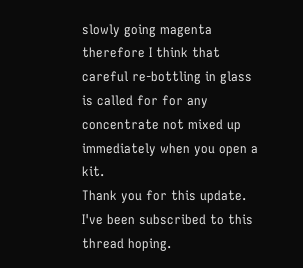slowly going magenta therefore I think that careful re-bottling in glass is called for for any concentrate not mixed up immediately when you open a kit.
Thank you for this update. I've been subscribed to this thread hoping.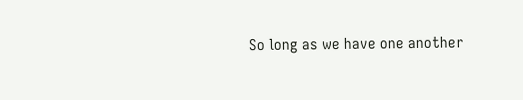So long as we have one another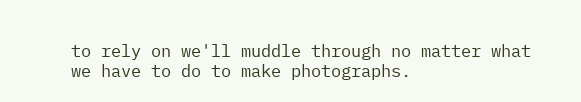to rely on we'll muddle through no matter what we have to do to make photographs.